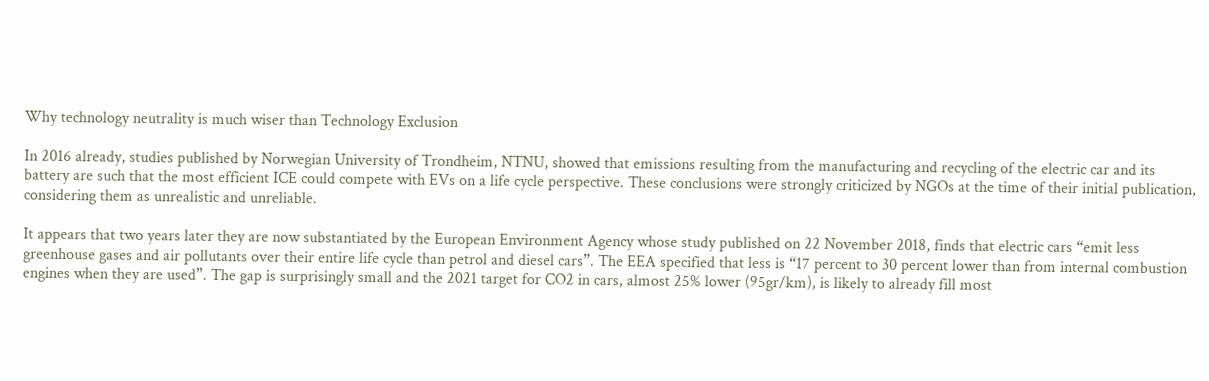Why technology neutrality is much wiser than Technology Exclusion

In 2016 already, studies published by Norwegian University of Trondheim, NTNU, showed that emissions resulting from the manufacturing and recycling of the electric car and its battery are such that the most efficient ICE could compete with EVs on a life cycle perspective. These conclusions were strongly criticized by NGOs at the time of their initial publication, considering them as unrealistic and unreliable.

It appears that two years later they are now substantiated by the European Environment Agency whose study published on 22 November 2018, finds that electric cars “emit less greenhouse gases and air pollutants over their entire life cycle than petrol and diesel cars”. The EEA specified that less is “17 percent to 30 percent lower than from internal combustion engines when they are used”. The gap is surprisingly small and the 2021 target for CO2 in cars, almost 25% lower (95gr/km), is likely to already fill most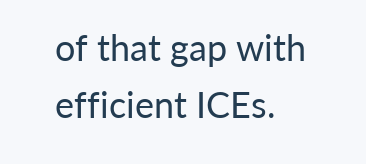of that gap with efficient ICEs.